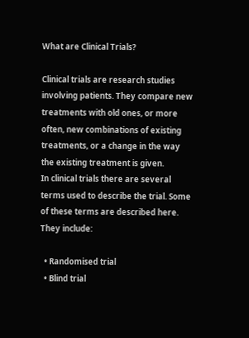What are Clinical Trials?

Clinical trials are research studies involving patients. They compare new treatments with old ones, or more often, new combinations of existing treatments, or a change in the way the existing treatment is given.
In clinical trials there are several terms used to describe the trial. Some of these terms are described here. They include:

  • Randomised trial
  • Blind trial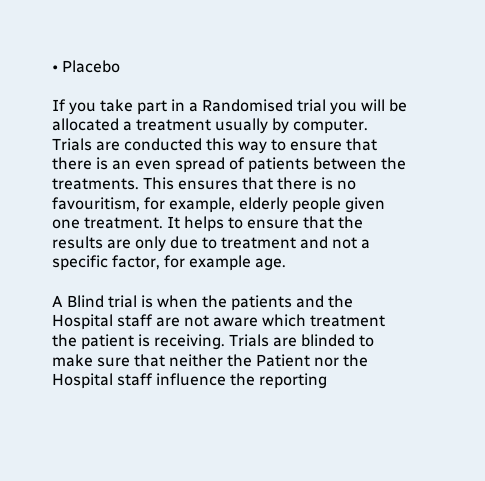• Placebo

If you take part in a Randomised trial you will be allocated a treatment usually by computer. Trials are conducted this way to ensure that there is an even spread of patients between the treatments. This ensures that there is no favouritism, for example, elderly people given one treatment. It helps to ensure that the results are only due to treatment and not a specific factor, for example age.

A Blind trial is when the patients and the Hospital staff are not aware which treatment the patient is receiving. Trials are blinded to make sure that neither the Patient nor the Hospital staff influence the reporting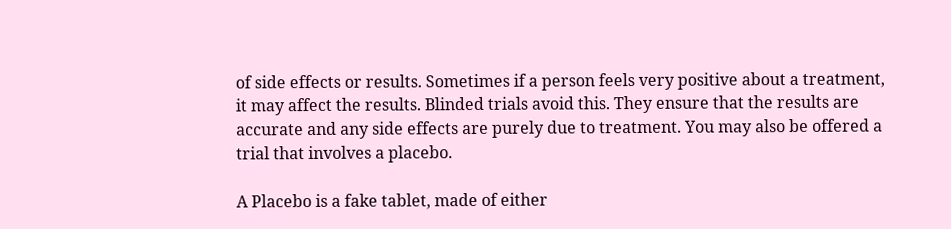of side effects or results. Sometimes if a person feels very positive about a treatment, it may affect the results. Blinded trials avoid this. They ensure that the results are accurate and any side effects are purely due to treatment. You may also be offered a trial that involves a placebo.

A Placebo is a fake tablet, made of either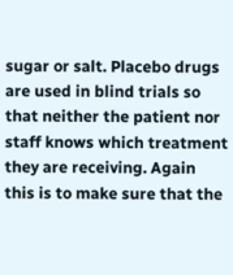sugar or salt. Placebo drugs are used in blind trials so that neither the patient nor staff knows which treatment they are receiving. Again this is to make sure that the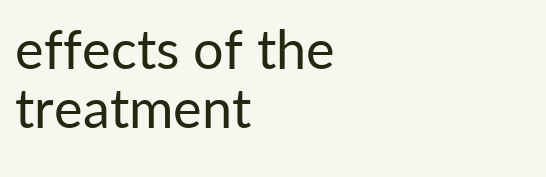effects of the treatment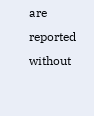are reported without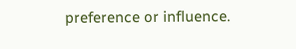preference or influence.